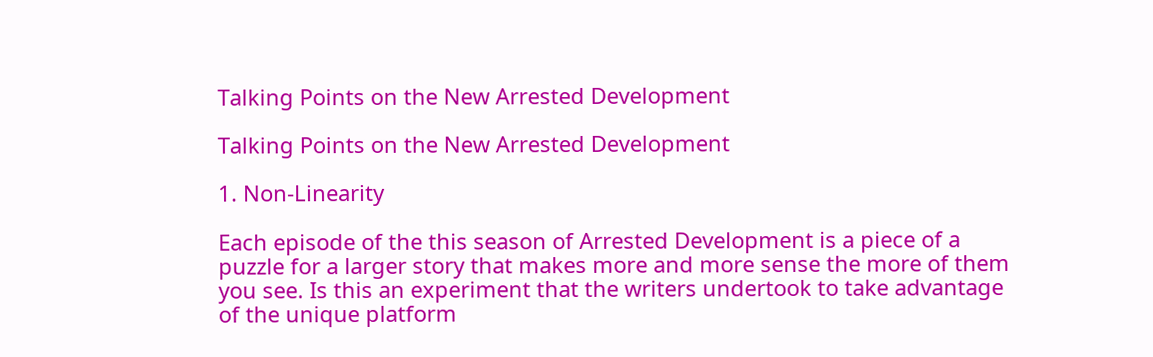Talking Points on the New Arrested Development

Talking Points on the New Arrested Development

1. Non-Linearity

Each episode of the this season of Arrested Development is a piece of a puzzle for a larger story that makes more and more sense the more of them you see. Is this an experiment that the writers undertook to take advantage of the unique platform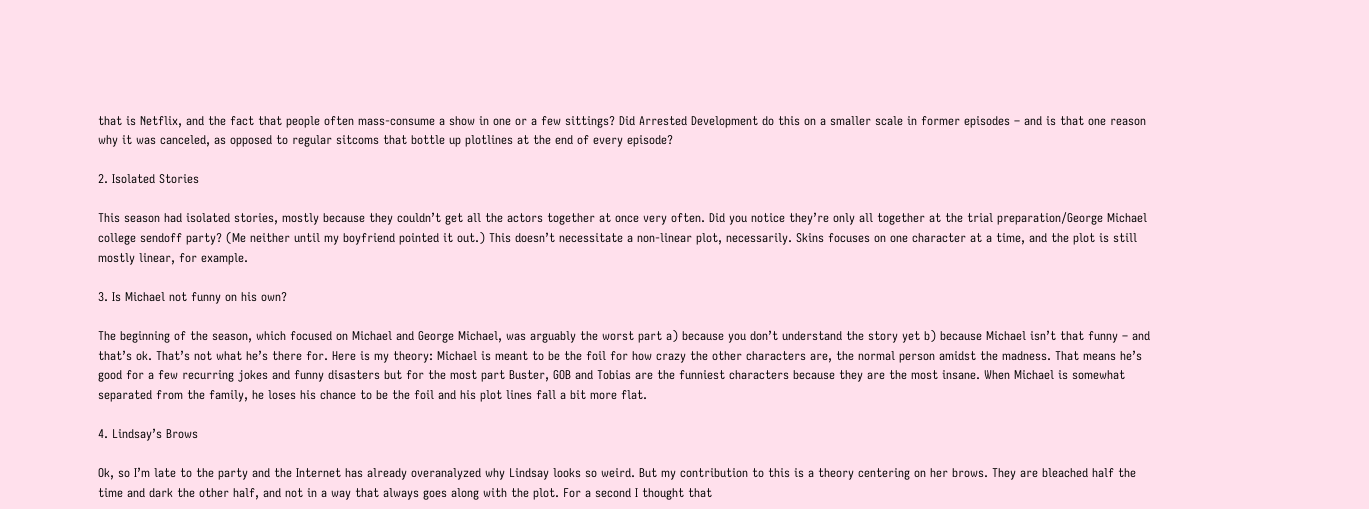that is Netflix, and the fact that people often mass-consume a show in one or a few sittings? Did Arrested Development do this on a smaller scale in former episodes – and is that one reason why it was canceled, as opposed to regular sitcoms that bottle up plotlines at the end of every episode?

2. Isolated Stories

This season had isolated stories, mostly because they couldn’t get all the actors together at once very often. Did you notice they’re only all together at the trial preparation/George Michael college sendoff party? (Me neither until my boyfriend pointed it out.) This doesn’t necessitate a non-linear plot, necessarily. Skins focuses on one character at a time, and the plot is still mostly linear, for example.

3. Is Michael not funny on his own?

The beginning of the season, which focused on Michael and George Michael, was arguably the worst part a) because you don’t understand the story yet b) because Michael isn’t that funny – and that’s ok. That’s not what he’s there for. Here is my theory: Michael is meant to be the foil for how crazy the other characters are, the normal person amidst the madness. That means he’s good for a few recurring jokes and funny disasters but for the most part Buster, GOB and Tobias are the funniest characters because they are the most insane. When Michael is somewhat separated from the family, he loses his chance to be the foil and his plot lines fall a bit more flat.

4. Lindsay’s Brows

Ok, so I’m late to the party and the Internet has already overanalyzed why Lindsay looks so weird. But my contribution to this is a theory centering on her brows. They are bleached half the time and dark the other half, and not in a way that always goes along with the plot. For a second I thought that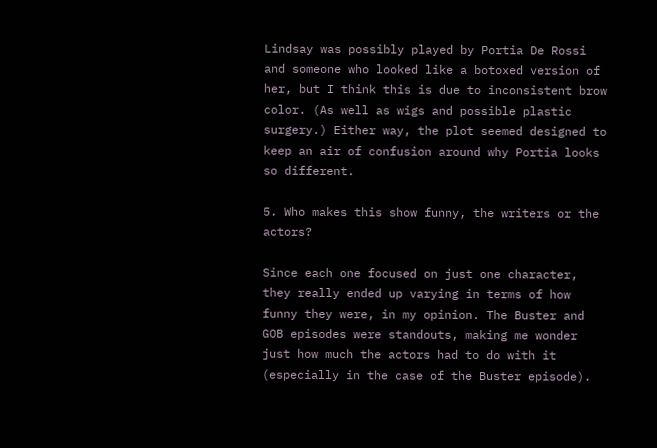Lindsay was possibly played by Portia De Rossi and someone who looked like a botoxed version of her, but I think this is due to inconsistent brow color. (As well as wigs and possible plastic surgery.) Either way, the plot seemed designed to keep an air of confusion around why Portia looks so different.

5. Who makes this show funny, the writers or the actors?

Since each one focused on just one character, they really ended up varying in terms of how funny they were, in my opinion. The Buster and GOB episodes were standouts, making me wonder just how much the actors had to do with it (especially in the case of the Buster episode).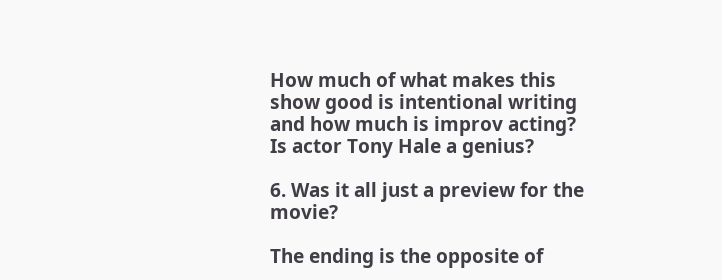How much of what makes this show good is intentional writing and how much is improv acting? Is actor Tony Hale a genius?

6. Was it all just a preview for the movie?

The ending is the opposite of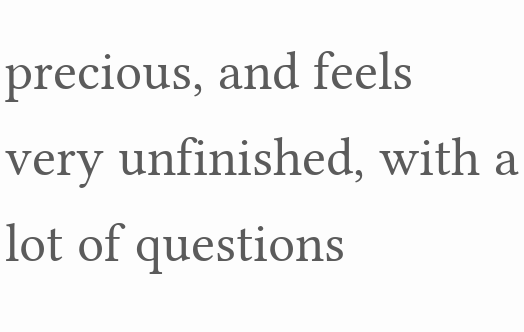precious, and feels very unfinished, with a lot of questions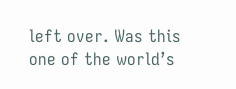left over. Was this one of the world’s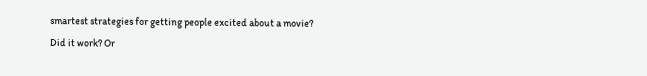smartest strategies for getting people excited about a movie? Did it work? Or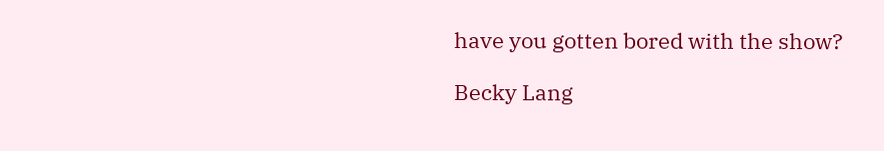have you gotten bored with the show?

Becky Lang